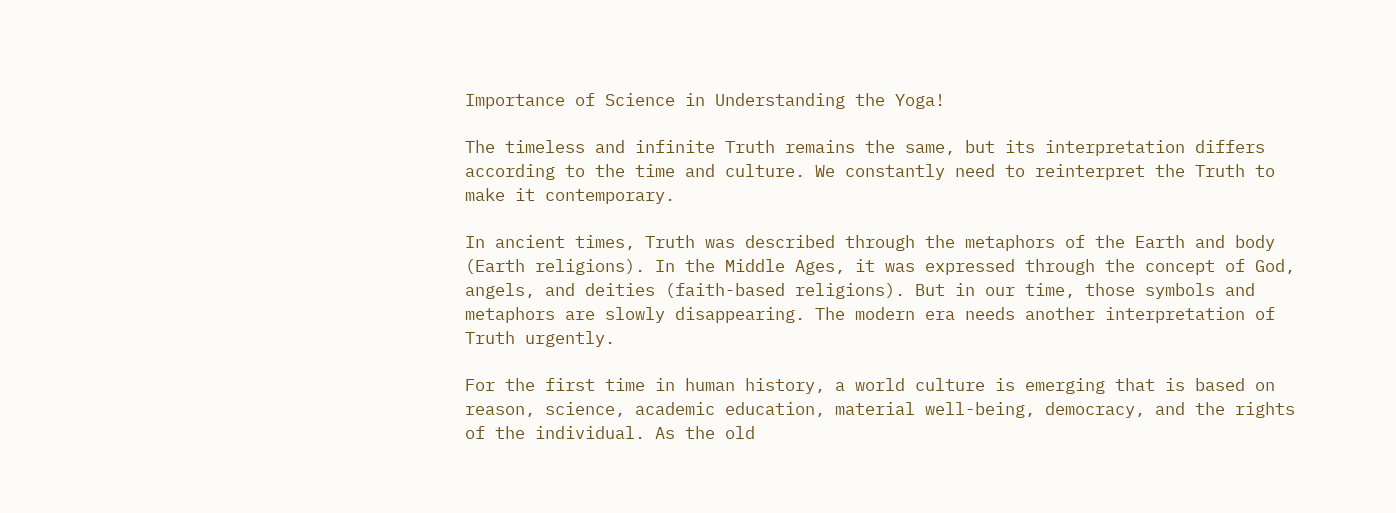Importance of Science in Understanding the Yoga!

The timeless and infinite Truth remains the same, but its interpretation differs according to the time and culture. We constantly need to reinterpret the Truth to make it contemporary.

In ancient times, Truth was described through the metaphors of the Earth and body (Earth religions). In the Middle Ages, it was expressed through the concept of God, angels, and deities (faith-based religions). But in our time, those symbols and metaphors are slowly disappearing. The modern era needs another interpretation of Truth urgently.

For the first time in human history, a world culture is emerging that is based on reason, science, academic education, material well-being, democracy, and the rights of the individual. As the old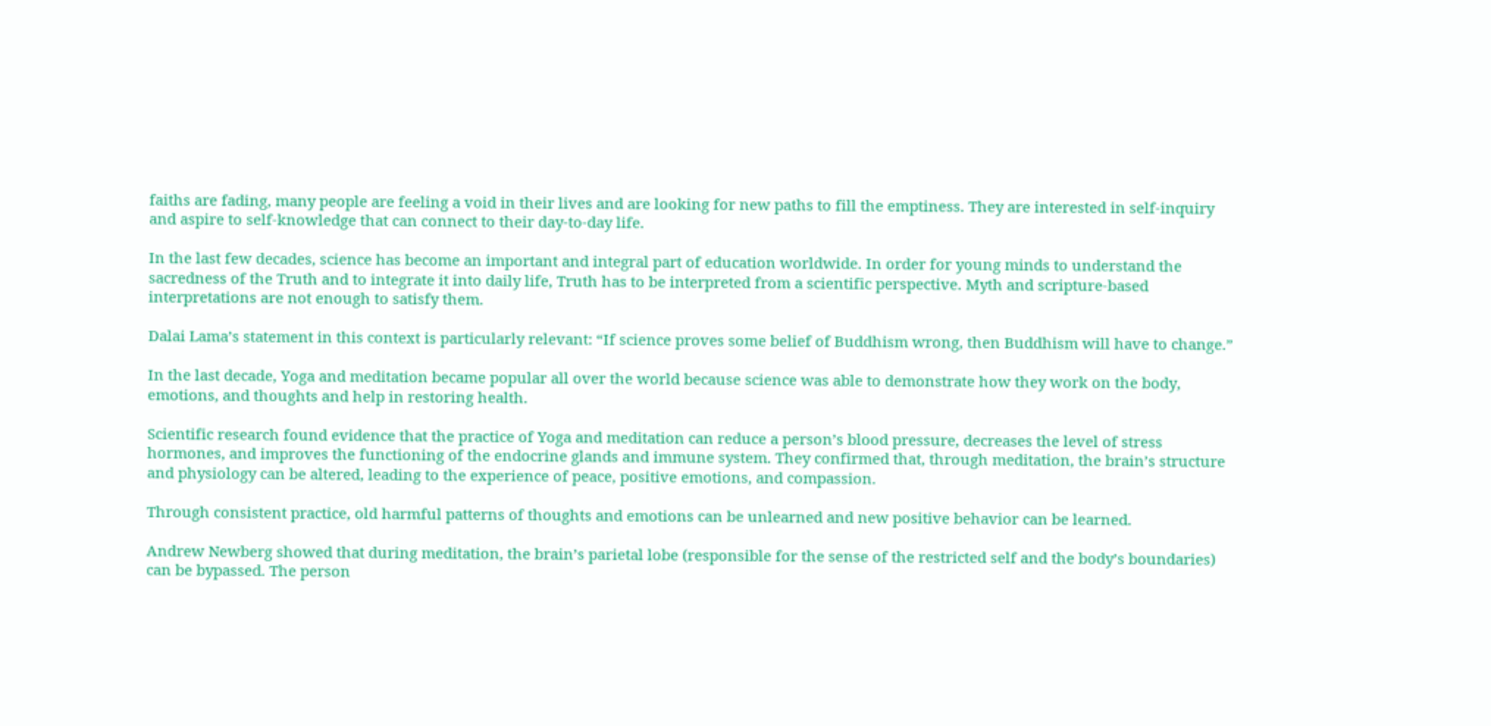faiths are fading, many people are feeling a void in their lives and are looking for new paths to fill the emptiness. They are interested in self-inquiry and aspire to self-knowledge that can connect to their day-to-day life.

In the last few decades, science has become an important and integral part of education worldwide. In order for young minds to understand the sacredness of the Truth and to integrate it into daily life, Truth has to be interpreted from a scientific perspective. Myth and scripture-based interpretations are not enough to satisfy them.

Dalai Lama’s statement in this context is particularly relevant: “If science proves some belief of Buddhism wrong, then Buddhism will have to change.”

In the last decade, Yoga and meditation became popular all over the world because science was able to demonstrate how they work on the body, emotions, and thoughts and help in restoring health.

Scientific research found evidence that the practice of Yoga and meditation can reduce a person’s blood pressure, decreases the level of stress hormones, and improves the functioning of the endocrine glands and immune system. They confirmed that, through meditation, the brain’s structure and physiology can be altered, leading to the experience of peace, positive emotions, and compassion.

Through consistent practice, old harmful patterns of thoughts and emotions can be unlearned and new positive behavior can be learned.

Andrew Newberg showed that during meditation, the brain’s parietal lobe (responsible for the sense of the restricted self and the body’s boundaries) can be bypassed. The person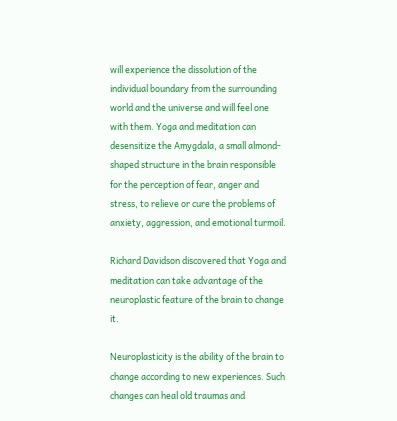will experience the dissolution of the individual boundary from the surrounding world and the universe and will feel one with them. Yoga and meditation can desensitize the Amygdala, a small almond-shaped structure in the brain responsible for the perception of fear, anger and stress, to relieve or cure the problems of anxiety, aggression, and emotional turmoil.

Richard Davidson discovered that Yoga and meditation can take advantage of the neuroplastic feature of the brain to change it.

Neuroplasticity is the ability of the brain to change according to new experiences. Such changes can heal old traumas and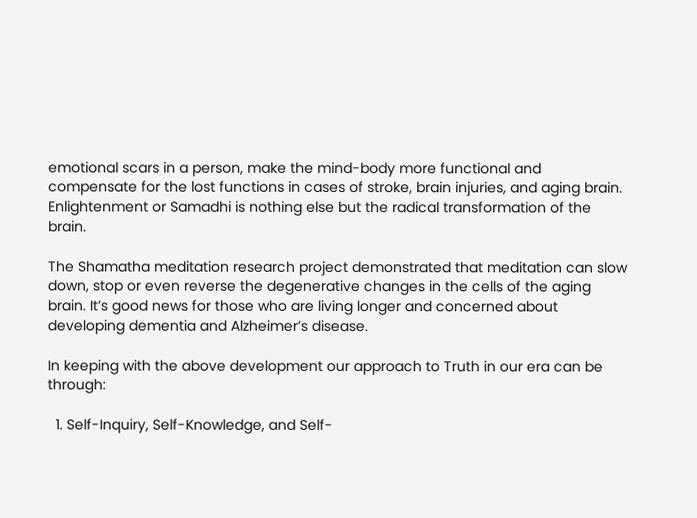emotional scars in a person, make the mind-body more functional and compensate for the lost functions in cases of stroke, brain injuries, and aging brain. Enlightenment or Samadhi is nothing else but the radical transformation of the brain.

The Shamatha meditation research project demonstrated that meditation can slow down, stop or even reverse the degenerative changes in the cells of the aging brain. It’s good news for those who are living longer and concerned about developing dementia and Alzheimer’s disease.

In keeping with the above development our approach to Truth in our era can be through:

  1. Self-Inquiry, Self-Knowledge, and Self-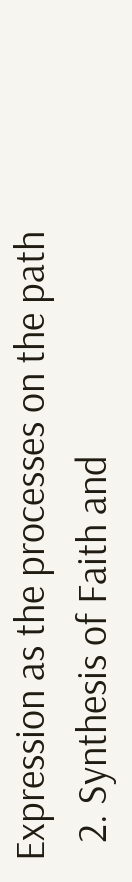Expression as the processes on the path
  2. Synthesis of Faith and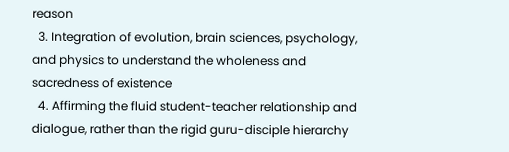reason
  3. Integration of evolution, brain sciences, psychology, and physics to understand the wholeness and sacredness of existence
  4. Affirming the fluid student-teacher relationship and dialogue, rather than the rigid guru-disciple hierarchy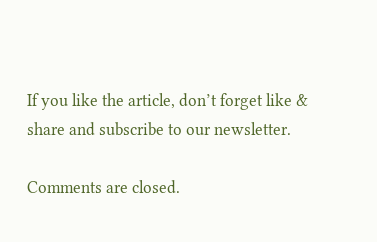If you like the article, don’t forget like & share and subscribe to our newsletter.

Comments are closed.